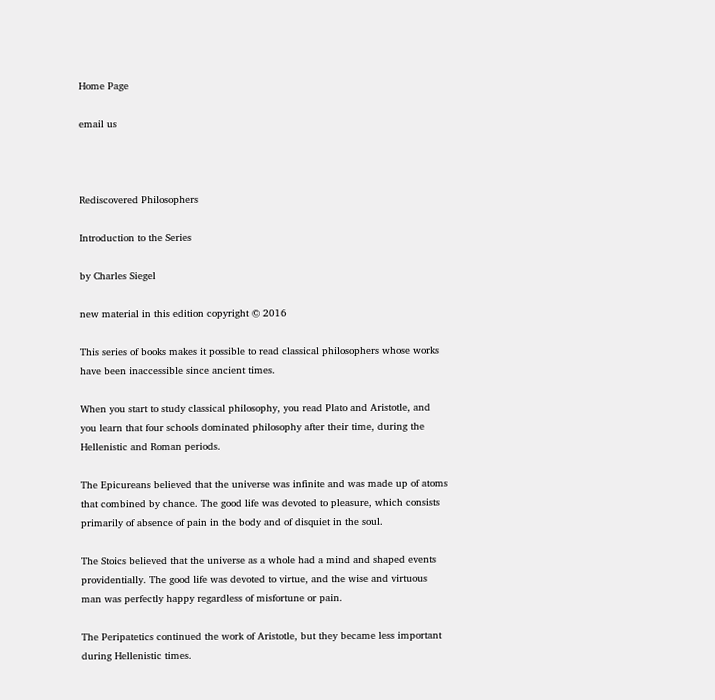Home Page

email us



Rediscovered Philosophers

Introduction to the Series

by Charles Siegel

new material in this edition copyright © 2016

This series of books makes it possible to read classical philosophers whose works have been inaccessible since ancient times.

When you start to study classical philosophy, you read Plato and Aristotle, and you learn that four schools dominated philosophy after their time, during the Hellenistic and Roman periods.

The Epicureans believed that the universe was infinite and was made up of atoms that combined by chance. The good life was devoted to pleasure, which consists primarily of absence of pain in the body and of disquiet in the soul.

The Stoics believed that the universe as a whole had a mind and shaped events providentially. The good life was devoted to virtue, and the wise and virtuous man was perfectly happy regardless of misfortune or pain.

The Peripatetics continued the work of Aristotle, but they became less important during Hellenistic times.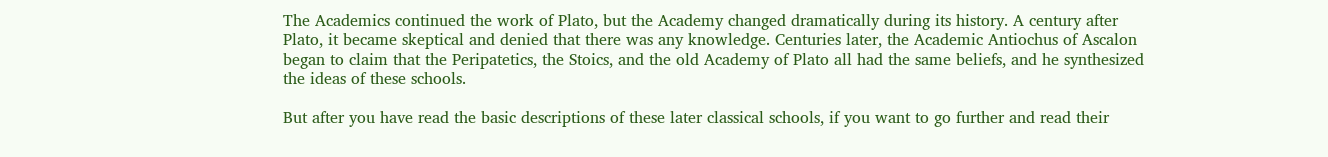The Academics continued the work of Plato, but the Academy changed dramatically during its history. A century after Plato, it became skeptical and denied that there was any knowledge. Centuries later, the Academic Antiochus of Ascalon began to claim that the Peripatetics, the Stoics, and the old Academy of Plato all had the same beliefs, and he synthesized the ideas of these schools.

But after you have read the basic descriptions of these later classical schools, if you want to go further and read their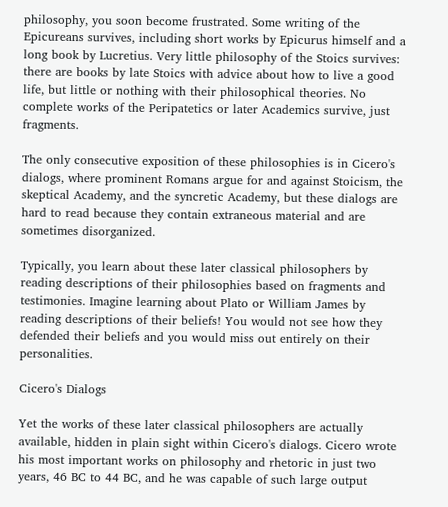philosophy, you soon become frustrated. Some writing of the Epicureans survives, including short works by Epicurus himself and a long book by Lucretius. Very little philosophy of the Stoics survives: there are books by late Stoics with advice about how to live a good life, but little or nothing with their philosophical theories. No complete works of the Peripatetics or later Academics survive, just fragments.

The only consecutive exposition of these philosophies is in Cicero's dialogs, where prominent Romans argue for and against Stoicism, the skeptical Academy, and the syncretic Academy, but these dialogs are hard to read because they contain extraneous material and are sometimes disorganized.

Typically, you learn about these later classical philosophers by reading descriptions of their philosophies based on fragments and testimonies. Imagine learning about Plato or William James by reading descriptions of their beliefs! You would not see how they defended their beliefs and you would miss out entirely on their personalities.

Cicero's Dialogs

Yet the works of these later classical philosophers are actually available, hidden in plain sight within Cicero's dialogs. Cicero wrote his most important works on philosophy and rhetoric in just two years, 46 BC to 44 BC, and he was capable of such large output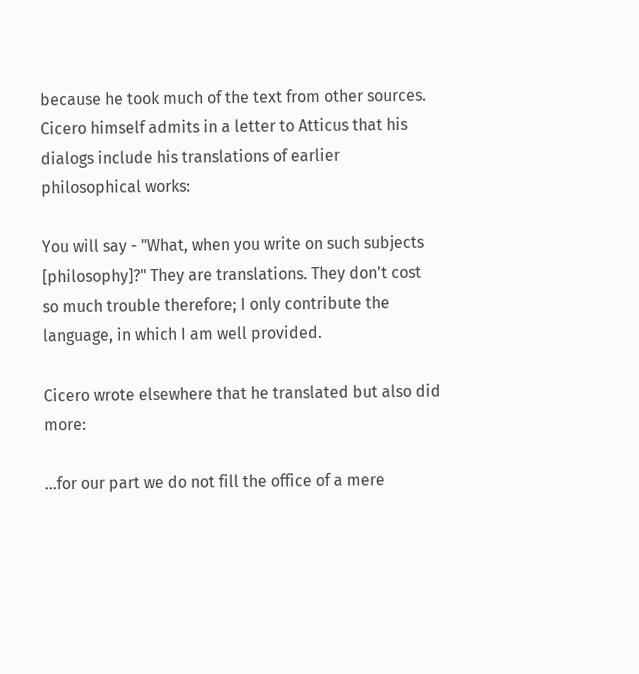because he took much of the text from other sources. Cicero himself admits in a letter to Atticus that his dialogs include his translations of earlier philosophical works:

You will say - "What, when you write on such subjects [philosophy]?" They are translations. They don't cost so much trouble therefore; I only contribute the language, in which I am well provided.

Cicero wrote elsewhere that he translated but also did more:

…for our part we do not fill the office of a mere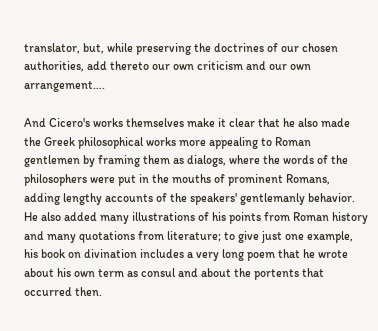translator, but, while preserving the doctrines of our chosen authorities, add thereto our own criticism and our own arrangement….

And Cicero's works themselves make it clear that he also made the Greek philosophical works more appealing to Roman gentlemen by framing them as dialogs, where the words of the philosophers were put in the mouths of prominent Romans, adding lengthy accounts of the speakers' gentlemanly behavior. He also added many illustrations of his points from Roman history and many quotations from literature; to give just one example, his book on divination includes a very long poem that he wrote about his own term as consul and about the portents that occurred then.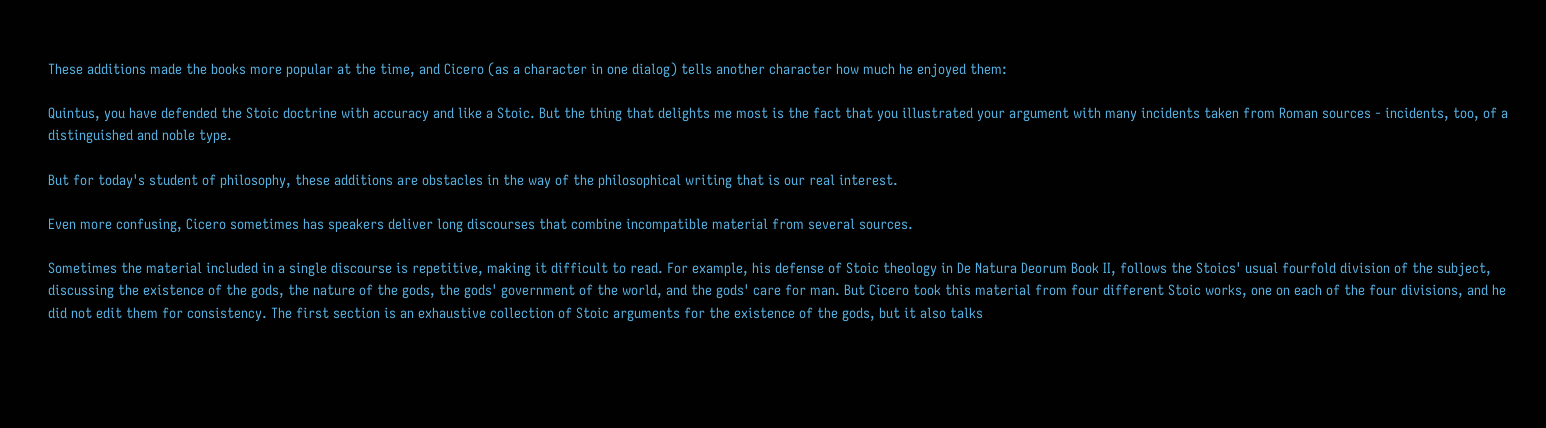These additions made the books more popular at the time, and Cicero (as a character in one dialog) tells another character how much he enjoyed them:

Quintus, you have defended the Stoic doctrine with accuracy and like a Stoic. But the thing that delights me most is the fact that you illustrated your argument with many incidents taken from Roman sources - incidents, too, of a distinguished and noble type.

But for today's student of philosophy, these additions are obstacles in the way of the philosophical writing that is our real interest.

Even more confusing, Cicero sometimes has speakers deliver long discourses that combine incompatible material from several sources.

Sometimes the material included in a single discourse is repetitive, making it difficult to read. For example, his defense of Stoic theology in De Natura Deorum Book II, follows the Stoics' usual fourfold division of the subject, discussing the existence of the gods, the nature of the gods, the gods' government of the world, and the gods' care for man. But Cicero took this material from four different Stoic works, one on each of the four divisions, and he did not edit them for consistency. The first section is an exhaustive collection of Stoic arguments for the existence of the gods, but it also talks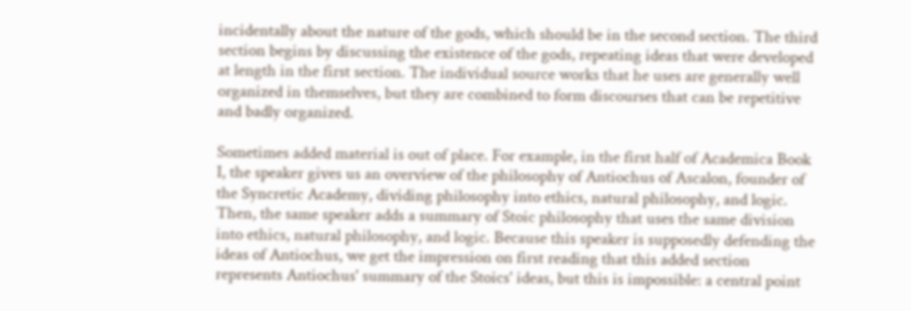incidentally about the nature of the gods, which should be in the second section. The third section begins by discussing the existence of the gods, repeating ideas that were developed at length in the first section. The individual source works that he uses are generally well organized in themselves, but they are combined to form discourses that can be repetitive and badly organized.

Sometimes added material is out of place. For example, in the first half of Academica Book I, the speaker gives us an overview of the philosophy of Antiochus of Ascalon, founder of the Syncretic Academy, dividing philosophy into ethics, natural philosophy, and logic. Then, the same speaker adds a summary of Stoic philosophy that uses the same division into ethics, natural philosophy, and logic. Because this speaker is supposedly defending the ideas of Antiochus, we get the impression on first reading that this added section represents Antiochus' summary of the Stoics' ideas, but this is impossible: a central point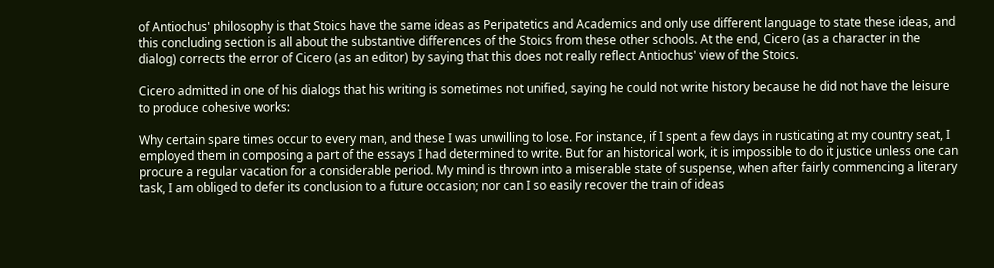of Antiochus' philosophy is that Stoics have the same ideas as Peripatetics and Academics and only use different language to state these ideas, and this concluding section is all about the substantive differences of the Stoics from these other schools. At the end, Cicero (as a character in the dialog) corrects the error of Cicero (as an editor) by saying that this does not really reflect Antiochus' view of the Stoics.

Cicero admitted in one of his dialogs that his writing is sometimes not unified, saying he could not write history because he did not have the leisure to produce cohesive works:

Why certain spare times occur to every man, and these I was unwilling to lose. For instance, if I spent a few days in rusticating at my country seat, I employed them in composing a part of the essays I had determined to write. But for an historical work, it is impossible to do it justice unless one can procure a regular vacation for a considerable period. My mind is thrown into a miserable state of suspense, when after fairly commencing a literary task, I am obliged to defer its conclusion to a future occasion; nor can I so easily recover the train of ideas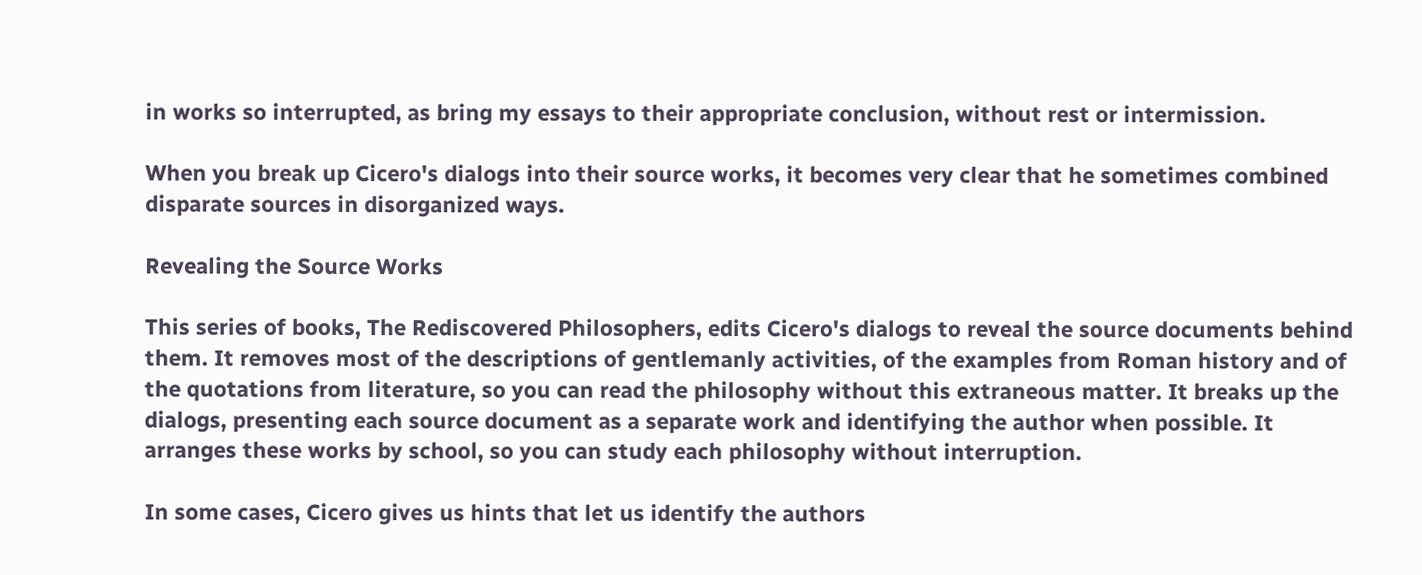in works so interrupted, as bring my essays to their appropriate conclusion, without rest or intermission.

When you break up Cicero's dialogs into their source works, it becomes very clear that he sometimes combined disparate sources in disorganized ways.

Revealing the Source Works

This series of books, The Rediscovered Philosophers, edits Cicero's dialogs to reveal the source documents behind them. It removes most of the descriptions of gentlemanly activities, of the examples from Roman history and of the quotations from literature, so you can read the philosophy without this extraneous matter. It breaks up the dialogs, presenting each source document as a separate work and identifying the author when possible. It arranges these works by school, so you can study each philosophy without interruption.

In some cases, Cicero gives us hints that let us identify the authors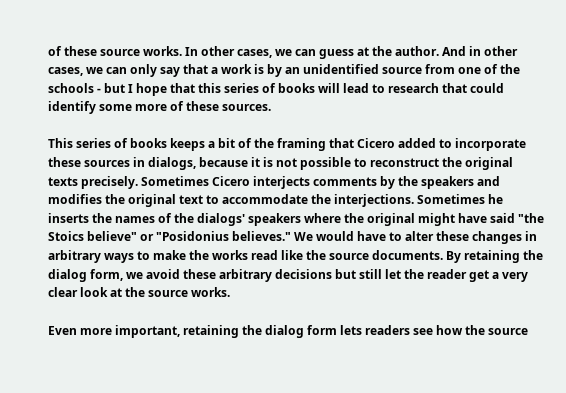of these source works. In other cases, we can guess at the author. And in other cases, we can only say that a work is by an unidentified source from one of the schools - but I hope that this series of books will lead to research that could identify some more of these sources.

This series of books keeps a bit of the framing that Cicero added to incorporate these sources in dialogs, because it is not possible to reconstruct the original texts precisely. Sometimes Cicero interjects comments by the speakers and modifies the original text to accommodate the interjections. Sometimes he inserts the names of the dialogs' speakers where the original might have said "the Stoics believe" or "Posidonius believes." We would have to alter these changes in arbitrary ways to make the works read like the source documents. By retaining the dialog form, we avoid these arbitrary decisions but still let the reader get a very clear look at the source works.

Even more important, retaining the dialog form lets readers see how the source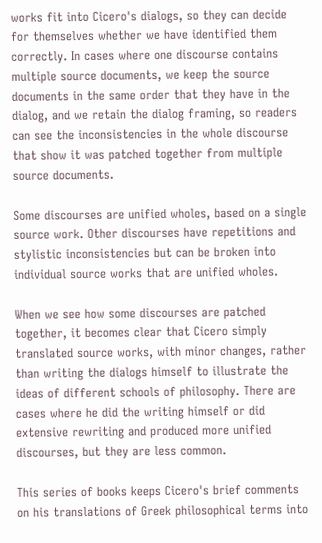works fit into Cicero's dialogs, so they can decide for themselves whether we have identified them correctly. In cases where one discourse contains multiple source documents, we keep the source documents in the same order that they have in the dialog, and we retain the dialog framing, so readers can see the inconsistencies in the whole discourse that show it was patched together from multiple source documents.

Some discourses are unified wholes, based on a single source work. Other discourses have repetitions and stylistic inconsistencies but can be broken into individual source works that are unified wholes.

When we see how some discourses are patched together, it becomes clear that Cicero simply translated source works, with minor changes, rather than writing the dialogs himself to illustrate the ideas of different schools of philosophy. There are cases where he did the writing himself or did extensive rewriting and produced more unified discourses, but they are less common.

This series of books keeps Cicero's brief comments on his translations of Greek philosophical terms into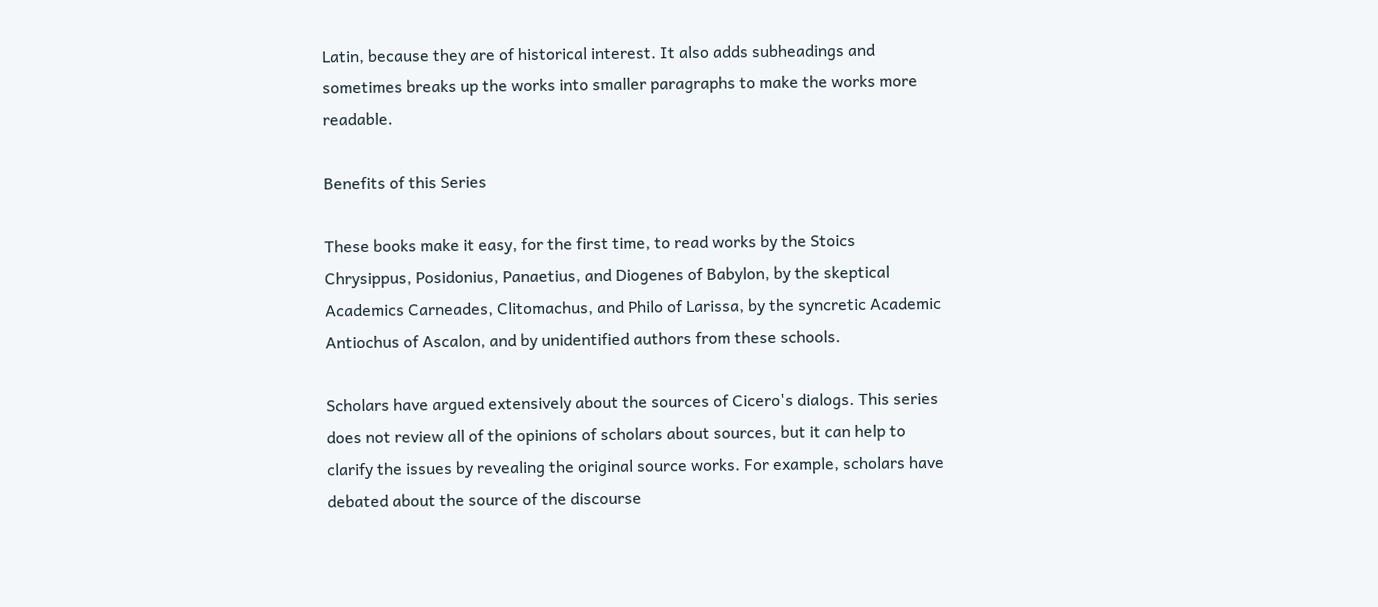Latin, because they are of historical interest. It also adds subheadings and sometimes breaks up the works into smaller paragraphs to make the works more readable.

Benefits of this Series

These books make it easy, for the first time, to read works by the Stoics Chrysippus, Posidonius, Panaetius, and Diogenes of Babylon, by the skeptical Academics Carneades, Clitomachus, and Philo of Larissa, by the syncretic Academic Antiochus of Ascalon, and by unidentified authors from these schools.

Scholars have argued extensively about the sources of Cicero's dialogs. This series does not review all of the opinions of scholars about sources, but it can help to clarify the issues by revealing the original source works. For example, scholars have debated about the source of the discourse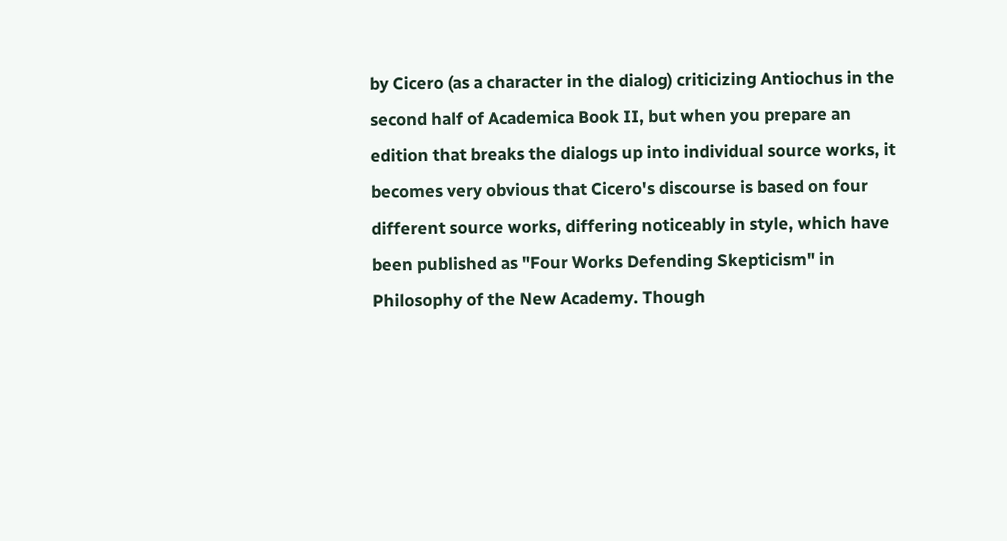by Cicero (as a character in the dialog) criticizing Antiochus in the second half of Academica Book II, but when you prepare an edition that breaks the dialogs up into individual source works, it becomes very obvious that Cicero's discourse is based on four different source works, differing noticeably in style, which have been published as "Four Works Defending Skepticism" in Philosophy of the New Academy. Though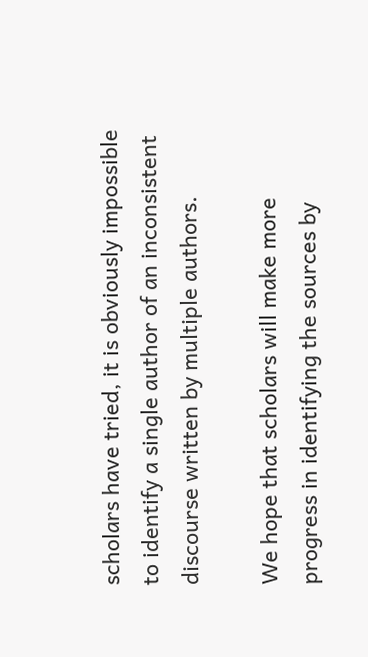scholars have tried, it is obviously impossible to identify a single author of an inconsistent discourse written by multiple authors.

We hope that scholars will make more progress in identifying the sources by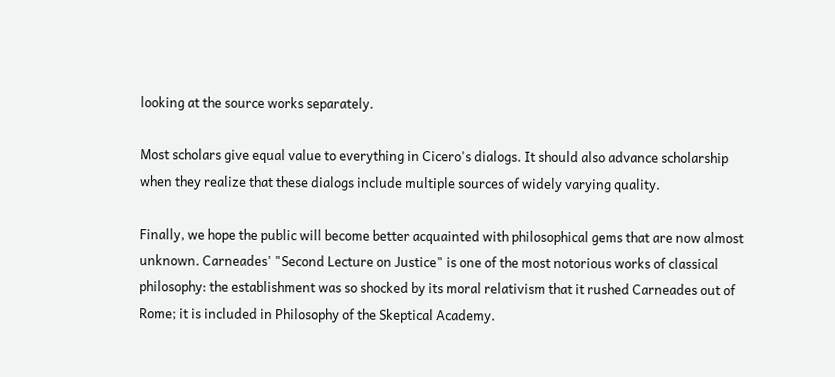looking at the source works separately.

Most scholars give equal value to everything in Cicero's dialogs. It should also advance scholarship when they realize that these dialogs include multiple sources of widely varying quality.

Finally, we hope the public will become better acquainted with philosophical gems that are now almost unknown. Carneades' "Second Lecture on Justice" is one of the most notorious works of classical philosophy: the establishment was so shocked by its moral relativism that it rushed Carneades out of Rome; it is included in Philosophy of the Skeptical Academy.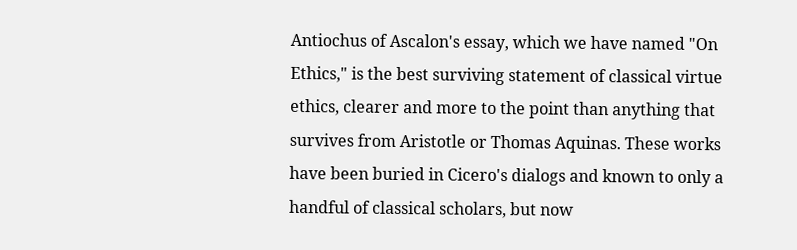Antiochus of Ascalon's essay, which we have named "On Ethics," is the best surviving statement of classical virtue ethics, clearer and more to the point than anything that survives from Aristotle or Thomas Aquinas. These works have been buried in Cicero's dialogs and known to only a handful of classical scholars, but now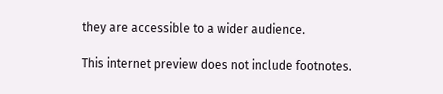they are accessible to a wider audience.

This internet preview does not include footnotes.